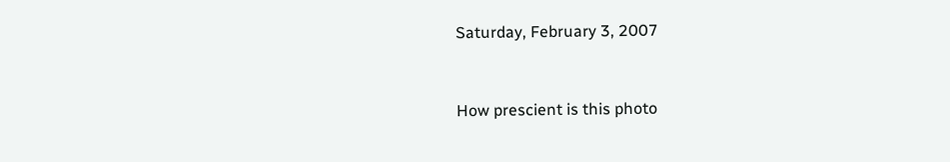Saturday, February 3, 2007


How prescient is this photo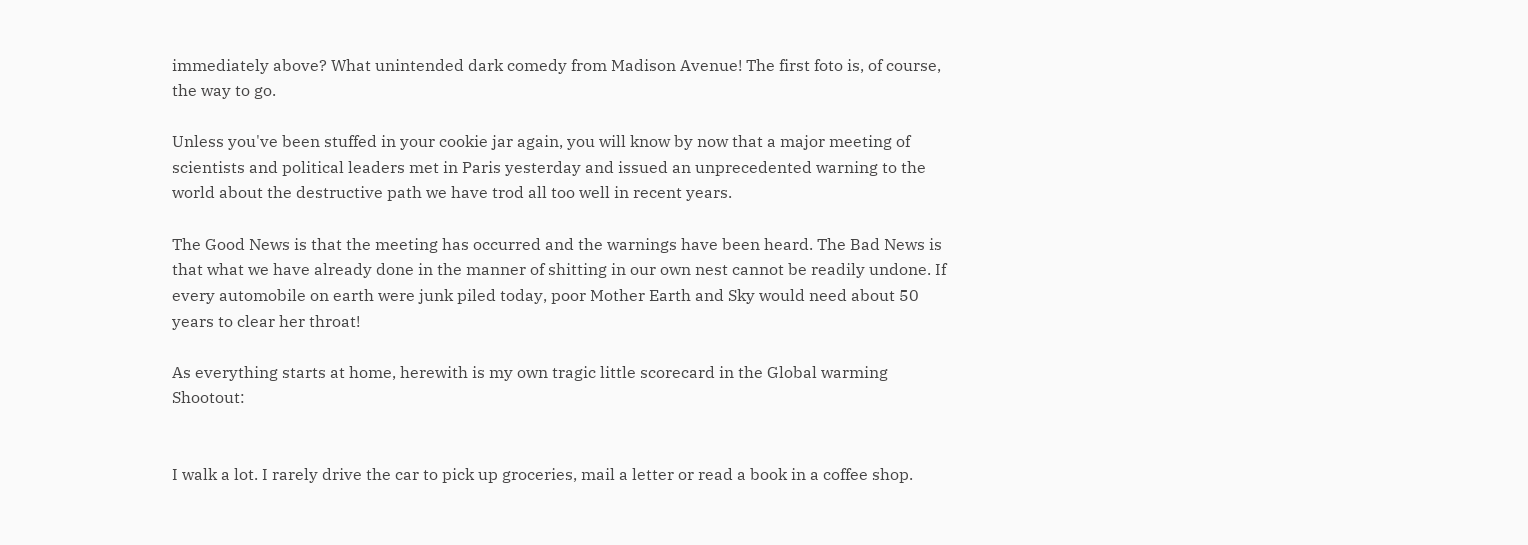immediately above? What unintended dark comedy from Madison Avenue! The first foto is, of course, the way to go.

Unless you've been stuffed in your cookie jar again, you will know by now that a major meeting of scientists and political leaders met in Paris yesterday and issued an unprecedented warning to the world about the destructive path we have trod all too well in recent years.

The Good News is that the meeting has occurred and the warnings have been heard. The Bad News is that what we have already done in the manner of shitting in our own nest cannot be readily undone. If every automobile on earth were junk piled today, poor Mother Earth and Sky would need about 50 years to clear her throat!

As everything starts at home, herewith is my own tragic little scorecard in the Global warming Shootout:


I walk a lot. I rarely drive the car to pick up groceries, mail a letter or read a book in a coffee shop.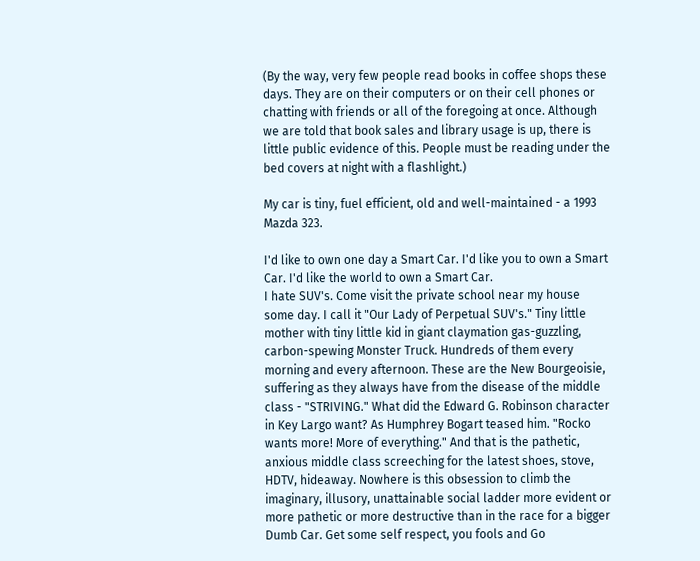(By the way, very few people read books in coffee shops these days. They are on their computers or on their cell phones or chatting with friends or all of the foregoing at once. Although we are told that book sales and library usage is up, there is little public evidence of this. People must be reading under the bed covers at night with a flashlight.)

My car is tiny, fuel efficient, old and well-maintained - a 1993 Mazda 323.

I'd like to own one day a Smart Car. I'd like you to own a Smart Car. I'd like the world to own a Smart Car.
I hate SUV's. Come visit the private school near my house some day. I call it "Our Lady of Perpetual SUV's." Tiny little mother with tiny little kid in giant claymation gas-guzzling, carbon-spewing Monster Truck. Hundreds of them every morning and every afternoon. These are the New Bourgeoisie, suffering as they always have from the disease of the middle class - "STRIVING." What did the Edward G. Robinson character in Key Largo want? As Humphrey Bogart teased him. "Rocko wants more! More of everything." And that is the pathetic, anxious middle class screeching for the latest shoes, stove, HDTV, hideaway. Nowhere is this obsession to climb the imaginary, illusory, unattainable social ladder more evident or more pathetic or more destructive than in the race for a bigger Dumb Car. Get some self respect, you fools and Go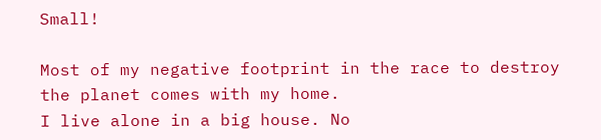Small!

Most of my negative footprint in the race to destroy the planet comes with my home.
I live alone in a big house. No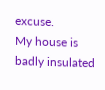excuse.
My house is badly insulated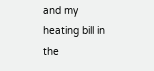and my heating bill in the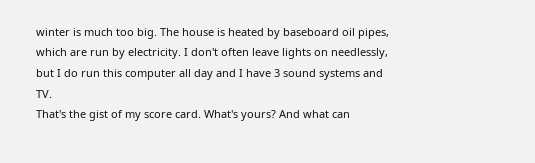winter is much too big. The house is heated by baseboard oil pipes, which are run by electricity. I don't often leave lights on needlessly, but I do run this computer all day and I have 3 sound systems and TV.
That's the gist of my score card. What's yours? And what can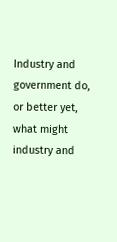Industry and government do, or better yet, what might industry and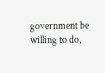government be willing to do,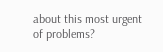about this most urgent of problems?